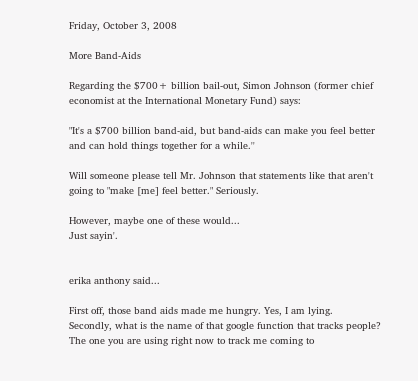Friday, October 3, 2008

More Band-Aids

Regarding the $700+ billion bail-out, Simon Johnson (former chief economist at the International Monetary Fund) says:

"It's a $700 billion band-aid, but band-aids can make you feel better and can hold things together for a while.''

Will someone please tell Mr. Johnson that statements like that aren't going to "make [me] feel better." Seriously.

However, maybe one of these would...
Just sayin'.


erika anthony said...

First off, those band aids made me hungry. Yes, I am lying.
Secondly, what is the name of that google function that tracks people? The one you are using right now to track me coming to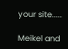your site.....

Meikel and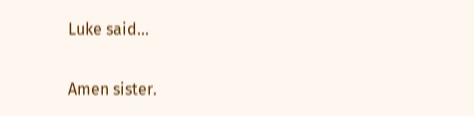Luke said...

Amen sister.